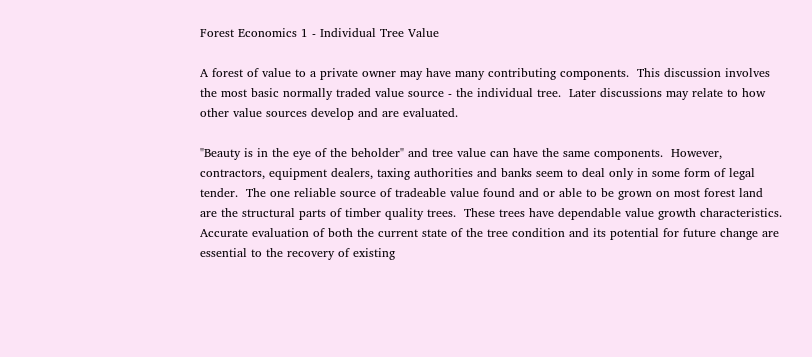Forest Economics 1 - Individual Tree Value

A forest of value to a private owner may have many contributing components.  This discussion involves the most basic normally traded value source - the individual tree.  Later discussions may relate to how other value sources develop and are evaluated.

"Beauty is in the eye of the beholder" and tree value can have the same components.  However, contractors, equipment dealers, taxing authorities and banks seem to deal only in some form of legal tender.  The one reliable source of tradeable value found and or able to be grown on most forest land are the structural parts of timber quality trees.  These trees have dependable value growth characteristics.  Accurate evaluation of both the current state of the tree condition and its potential for future change are essential to the recovery of existing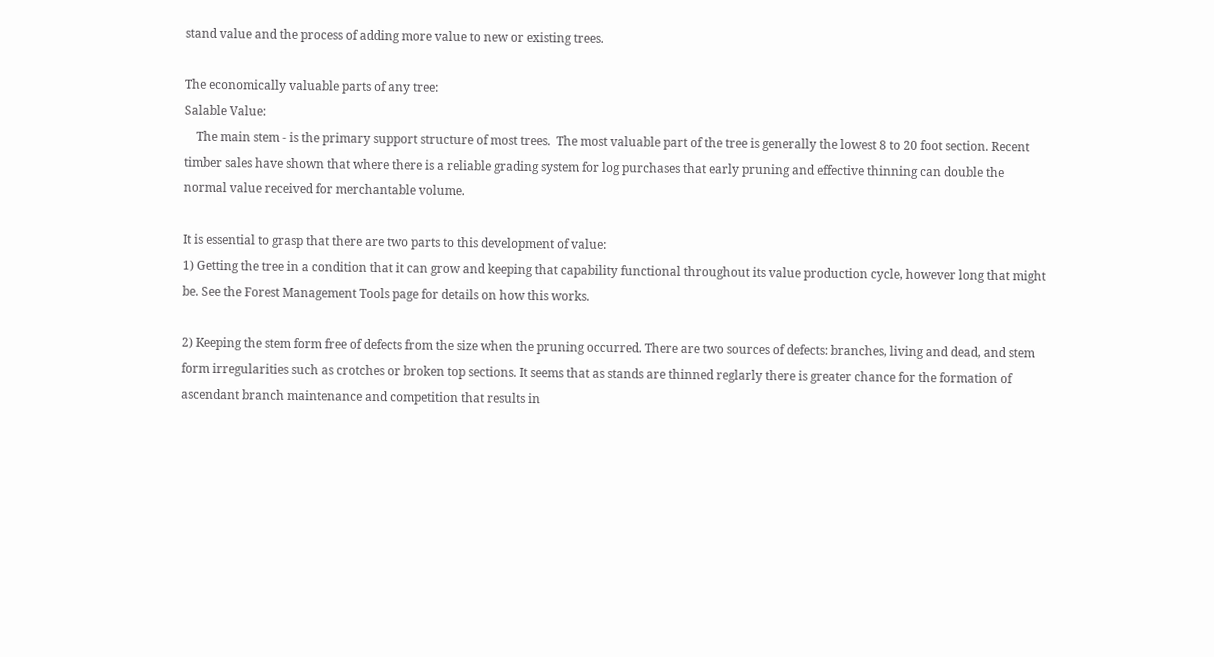stand value and the process of adding more value to new or existing trees.

The economically valuable parts of any tree:
Salable Value:
    The main stem - is the primary support structure of most trees.  The most valuable part of the tree is generally the lowest 8 to 20 foot section. Recent timber sales have shown that where there is a reliable grading system for log purchases that early pruning and effective thinning can double the normal value received for merchantable volume.

It is essential to grasp that there are two parts to this development of value:
1) Getting the tree in a condition that it can grow and keeping that capability functional throughout its value production cycle, however long that might be. See the Forest Management Tools page for details on how this works.

2) Keeping the stem form free of defects from the size when the pruning occurred. There are two sources of defects: branches, living and dead, and stem form irregularities such as crotches or broken top sections. It seems that as stands are thinned reglarly there is greater chance for the formation of ascendant branch maintenance and competition that results in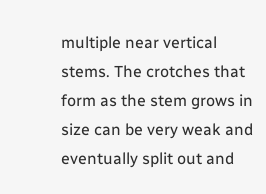multiple near vertical stems. The crotches that form as the stem grows in size can be very weak and eventually split out and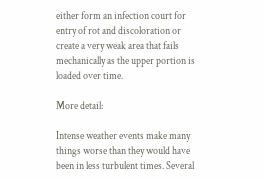either form an infection court for entry of rot and discoloration or create a very weak area that fails mechanically as the upper portion is loaded over time.

More detail:

Intense weather events make many things worse than they would have been in less turbulent times. Several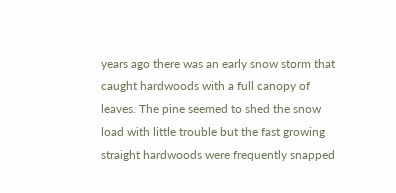years ago there was an early snow storm that caught hardwoods with a full canopy of leaves. The pine seemed to shed the snow load with little trouble but the fast growing straight hardwoods were frequently snapped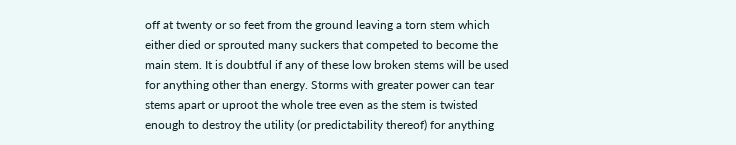off at twenty or so feet from the ground leaving a torn stem which either died or sprouted many suckers that competed to become the main stem. It is doubtful if any of these low broken stems will be used for anything other than energy. Storms with greater power can tear stems apart or uproot the whole tree even as the stem is twisted enough to destroy the utility (or predictability thereof) for anything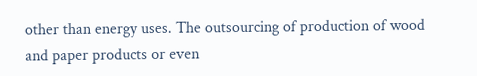other than energy uses. The outsourcing of production of wood and paper products or even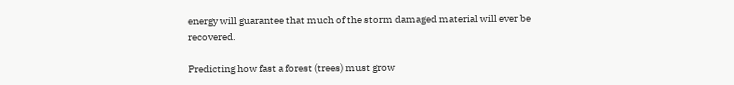energy will guarantee that much of the storm damaged material will ever be recovered.

Predicting how fast a forest (trees) must grow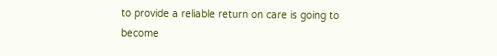to provide a reliable return on care is going to become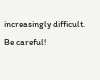increasingly difficult. Be careful!